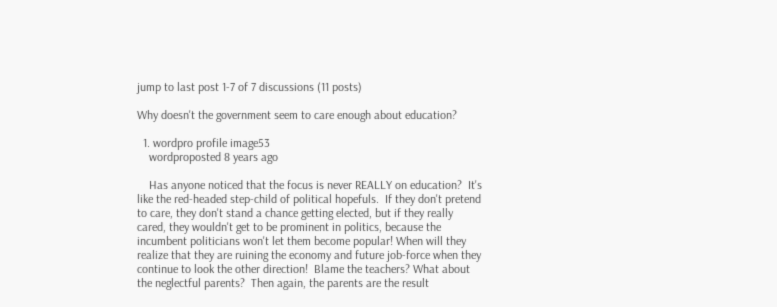jump to last post 1-7 of 7 discussions (11 posts)

Why doesn't the government seem to care enough about education?

  1. wordpro profile image53
    wordproposted 8 years ago

    Has anyone noticed that the focus is never REALLY on education?  It's like the red-headed step-child of political hopefuls.  If they don't pretend to care, they don't stand a chance getting elected, but if they really cared, they wouldn't get to be prominent in politics, because the incumbent politicians won't let them become popular! When will they realize that they are ruining the economy and future job-force when they continue to look the other direction!  Blame the teachers? What about the neglectful parents?  Then again, the parents are the result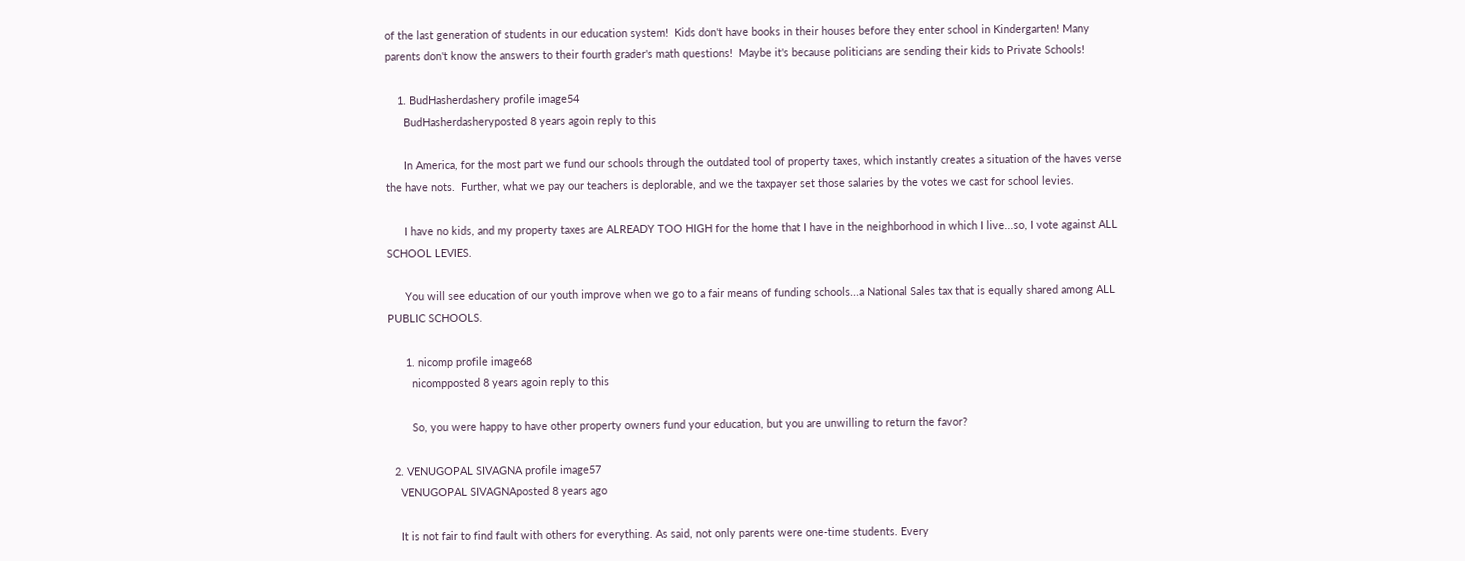of the last generation of students in our education system!  Kids don't have books in their houses before they enter school in Kindergarten! Many parents don't know the answers to their fourth grader's math questions!  Maybe it's because politicians are sending their kids to Private Schools!

    1. BudHasherdashery profile image54
      BudHasherdasheryposted 8 years agoin reply to this

      In America, for the most part we fund our schools through the outdated tool of property taxes, which instantly creates a situation of the haves verse the have nots.  Further, what we pay our teachers is deplorable, and we the taxpayer set those salaries by the votes we cast for school levies.

      I have no kids, and my property taxes are ALREADY TOO HIGH for the home that I have in the neighborhood in which I live...so, I vote against ALL SCHOOL LEVIES.

      You will see education of our youth improve when we go to a fair means of funding schools...a National Sales tax that is equally shared among ALL PUBLIC SCHOOLS.

      1. nicomp profile image68
        nicompposted 8 years agoin reply to this

        So, you were happy to have other property owners fund your education, but you are unwilling to return the favor?

  2. VENUGOPAL SIVAGNA profile image57
    VENUGOPAL SIVAGNAposted 8 years ago

    It is not fair to find fault with others for everything. As said, not only parents were one-time students. Every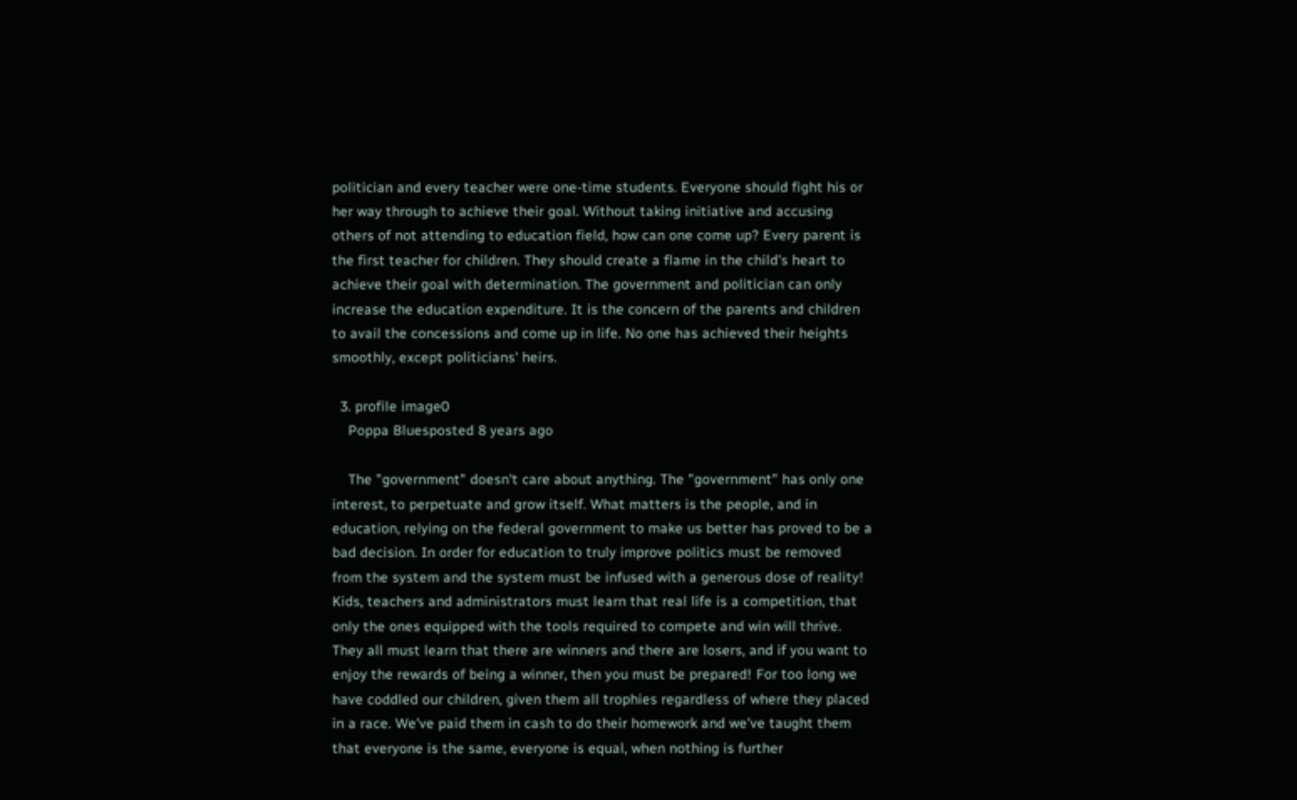politician and every teacher were one-time students. Everyone should fight his or her way through to achieve their goal. Without taking initiative and accusing others of not attending to education field, how can one come up? Every parent is the first teacher for children. They should create a flame in the child's heart to achieve their goal with determination. The government and politician can only increase the education expenditure. It is the concern of the parents and children to avail the concessions and come up in life. No one has achieved their heights smoothly, except politicians' heirs.

  3. profile image0
    Poppa Bluesposted 8 years ago

    The "government" doesn't care about anything. The "government" has only one interest, to perpetuate and grow itself. What matters is the people, and in education, relying on the federal government to make us better has proved to be a bad decision. In order for education to truly improve politics must be removed from the system and the system must be infused with a generous dose of reality! Kids, teachers and administrators must learn that real life is a competition, that only the ones equipped with the tools required to compete and win will thrive. They all must learn that there are winners and there are losers, and if you want to enjoy the rewards of being a winner, then you must be prepared! For too long we have coddled our children, given them all trophies regardless of where they placed in a race. We've paid them in cash to do their homework and we've taught them that everyone is the same, everyone is equal, when nothing is further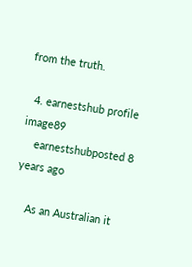from the truth.

  4. earnestshub profile image89
    earnestshubposted 8 years ago

    As an Australian it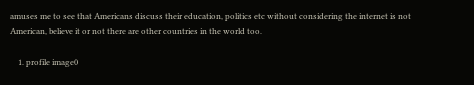amuses me to see that Americans discuss their education, politics etc without considering the internet is not American, believe it or not there are other countries in the world too.

    1. profile image0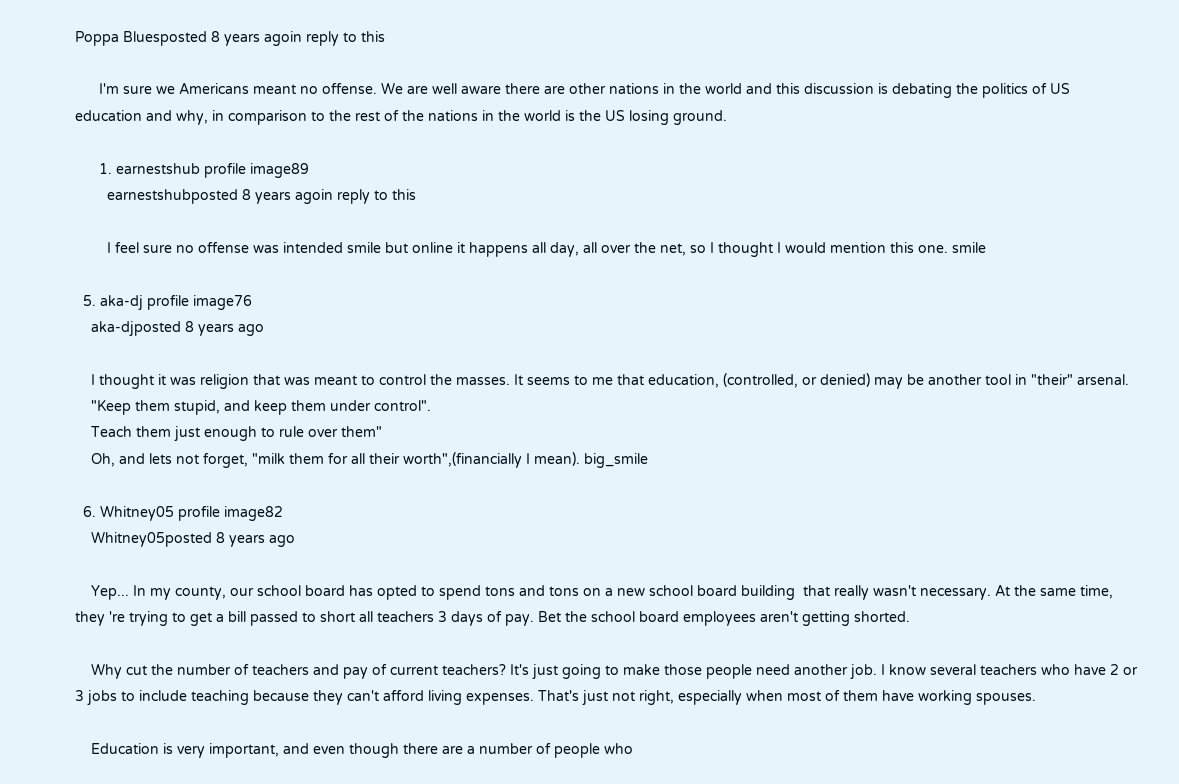Poppa Bluesposted 8 years agoin reply to this

      I'm sure we Americans meant no offense. We are well aware there are other nations in the world and this discussion is debating the politics of US education and why, in comparison to the rest of the nations in the world is the US losing ground.

      1. earnestshub profile image89
        earnestshubposted 8 years agoin reply to this

        I feel sure no offense was intended smile but online it happens all day, all over the net, so I thought I would mention this one. smile

  5. aka-dj profile image76
    aka-djposted 8 years ago

    I thought it was religion that was meant to control the masses. It seems to me that education, (controlled, or denied) may be another tool in "their" arsenal.
    "Keep them stupid, and keep them under control".
    Teach them just enough to rule over them"
    Oh, and lets not forget, "milk them for all their worth",(financially I mean). big_smile

  6. Whitney05 profile image82
    Whitney05posted 8 years ago

    Yep... In my county, our school board has opted to spend tons and tons on a new school board building  that really wasn't necessary. At the same time, they 're trying to get a bill passed to short all teachers 3 days of pay. Bet the school board employees aren't getting shorted.

    Why cut the number of teachers and pay of current teachers? It's just going to make those people need another job. I know several teachers who have 2 or 3 jobs to include teaching because they can't afford living expenses. That's just not right, especially when most of them have working spouses.

    Education is very important, and even though there are a number of people who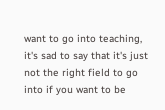want to go into teaching, it's sad to say that it's just not the right field to go into if you want to be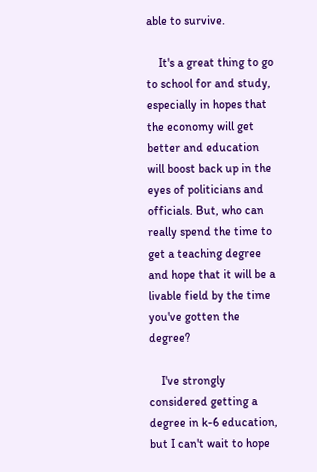able to survive.

    It's a great thing to go to school for and study, especially in hopes that the economy will get better and education will boost back up in the eyes of politicians and officials. But, who can really spend the time to get a teaching degree and hope that it will be a livable field by the time you've gotten the degree?

    I've strongly considered getting a degree in k-6 education, but I can't wait to hope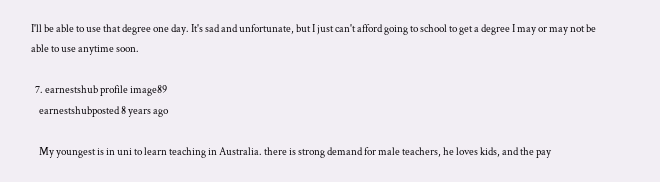I'll be able to use that degree one day. It's sad and unfortunate, but I just can't afford going to school to get a degree I may or may not be able to use anytime soon.

  7. earnestshub profile image89
    earnestshubposted 8 years ago

    My youngest is in uni to learn teaching in Australia. there is strong demand for male teachers, he loves kids, and the pay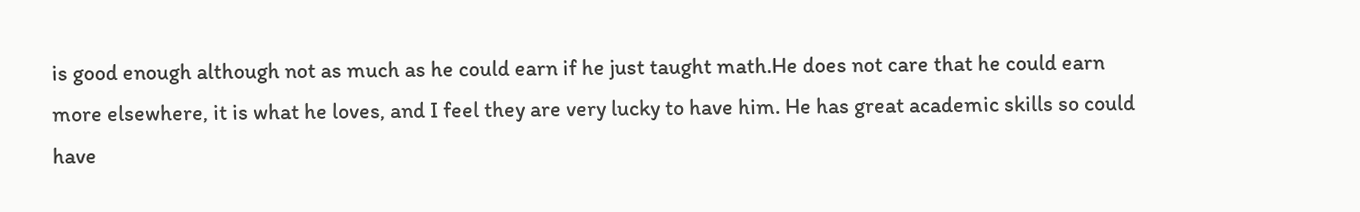is good enough although not as much as he could earn if he just taught math.He does not care that he could earn more elsewhere, it is what he loves, and I feel they are very lucky to have him. He has great academic skills so could have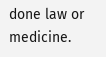done law or medicine.